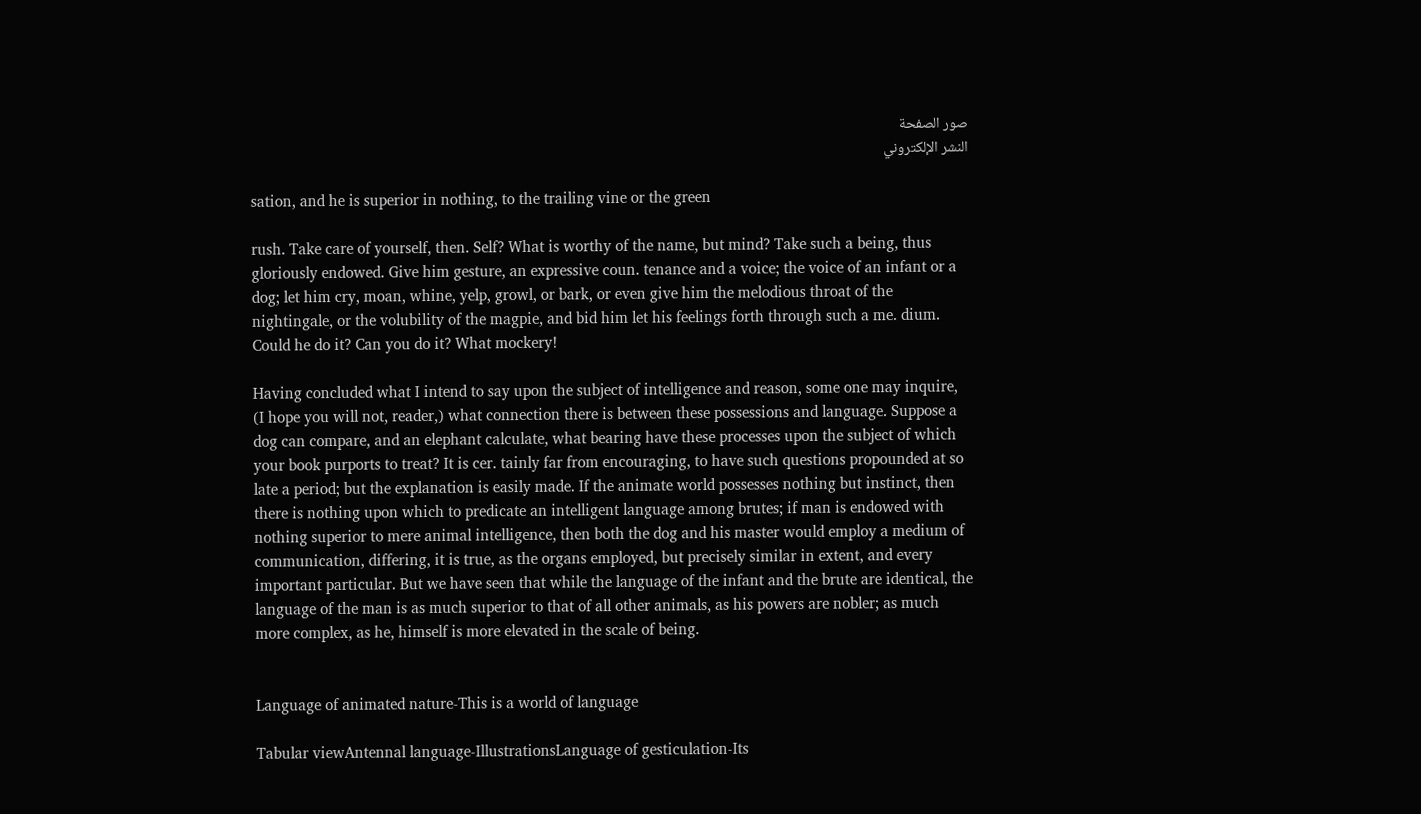صور الصفحة
النشر الإلكتروني

sation, and he is superior in nothing, to the trailing vine or the green

rush. Take care of yourself, then. Self? What is worthy of the name, but mind? Take such a being, thus gloriously endowed. Give him gesture, an expressive coun. tenance and a voice; the voice of an infant or a dog; let him cry, moan, whine, yelp, growl, or bark, or even give him the melodious throat of the nightingale, or the volubility of the magpie, and bid him let his feelings forth through such a me. dium. Could he do it? Can you do it? What mockery!

Having concluded what I intend to say upon the subject of intelligence and reason, some one may inquire, (I hope you will not, reader,) what connection there is between these possessions and language. Suppose a dog can compare, and an elephant calculate, what bearing have these processes upon the subject of which your book purports to treat? It is cer. tainly far from encouraging, to have such questions propounded at so late a period; but the explanation is easily made. If the animate world possesses nothing but instinct, then there is nothing upon which to predicate an intelligent language among brutes; if man is endowed with nothing superior to mere animal intelligence, then both the dog and his master would employ a medium of communication, differing, it is true, as the organs employed, but precisely similar in extent, and every important particular. But we have seen that while the language of the infant and the brute are identical, the language of the man is as much superior to that of all other animals, as his powers are nobler; as much more complex, as he, himself is more elevated in the scale of being.


Language of animated nature-This is a world of language

Tabular viewAntennal language-IllustrationsLanguage of gesticulation-Its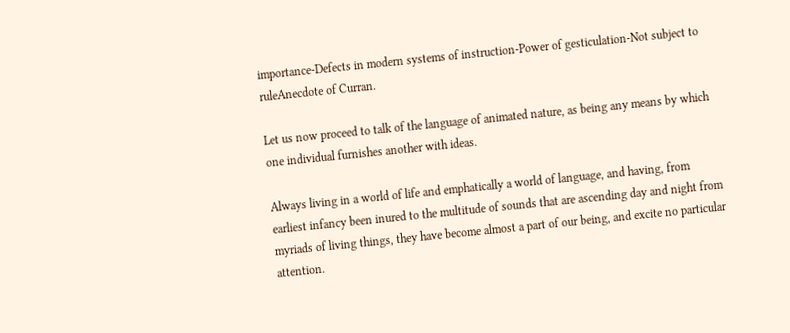importance-Defects in modern systems of instruction-Power of gesticulation-Not subject to ruleAnecdote of Curran.

Let us now proceed to talk of the language of animated nature, as being any means by which one individual furnishes another with ideas.

Always living in a world of life and emphatically a world of language, and having, from earliest infancy been inured to the multitude of sounds that are ascending day and night from myriads of living things, they have become almost a part of our being, and excite no particular attention.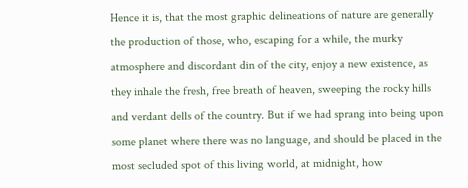Hence it is, that the most graphic delineations of nature are generally the production of those, who, escaping for a while, the murky atmosphere and discordant din of the city, enjoy a new existence, as they inhale the fresh, free breath of heaven, sweeping the rocky hills and verdant dells of the country. But if we had sprang into being upon some planet where there was no language, and should be placed in the most secluded spot of this living world, at midnight, how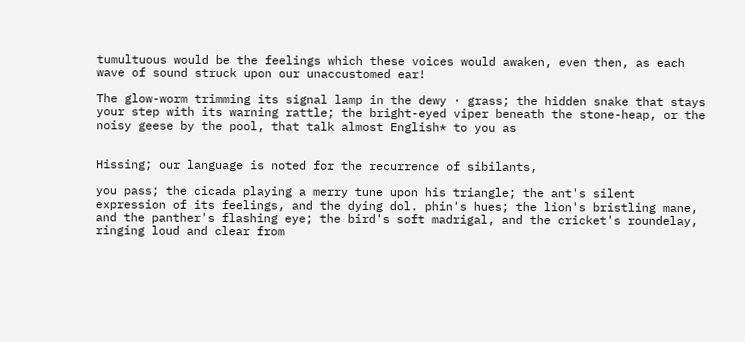tumultuous would be the feelings which these voices would awaken, even then, as each wave of sound struck upon our unaccustomed ear!

The glow-worm trimming its signal lamp in the dewy · grass; the hidden snake that stays your step with its warning rattle; the bright-eyed viper beneath the stone-heap, or the noisy geese by the pool, that talk almost English* to you as


Hissing; our language is noted for the recurrence of sibilants,

you pass; the cicada playing a merry tune upon his triangle; the ant's silent expression of its feelings, and the dying dol. phin's hues; the lion's bristling mane, and the panther's flashing eye; the bird's soft madrigal, and the cricket's roundelay, ringing loud and clear from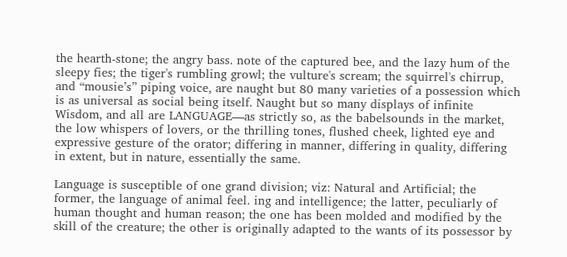the hearth-stone; the angry bass. note of the captured bee, and the lazy hum of the sleepy fies; the tiger's rumbling growl; the vulture's scream; the squirrel's chirrup, and “mousie’s” piping voice, are naught but 80 many varieties of a possession which is as universal as social being itself. Naught but so many displays of infinite Wisdom, and all are LANGUAGE—as strictly so, as the babelsounds in the market, the low whispers of lovers, or the thrilling tones, flushed cheek, lighted eye and expressive gesture of the orator; differing in manner, differing in quality, differing in extent, but in nature, essentially the same.

Language is susceptible of one grand division; viz: Natural and Artificial; the former, the language of animal feel. ing and intelligence; the latter, peculiarly of human thought and human reason; the one has been molded and modified by the skill of the creature; the other is originally adapted to the wants of its possessor by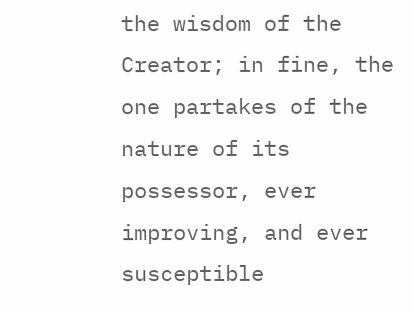the wisdom of the Creator; in fine, the one partakes of the nature of its possessor, ever improving, and ever susceptible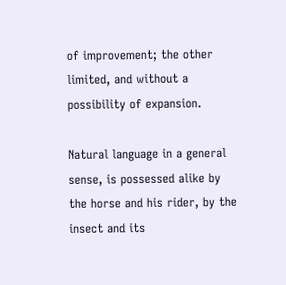of improvement; the other limited, and without a possibility of expansion.

Natural language in a general sense, is possessed alike by the horse and his rider, by the insect and its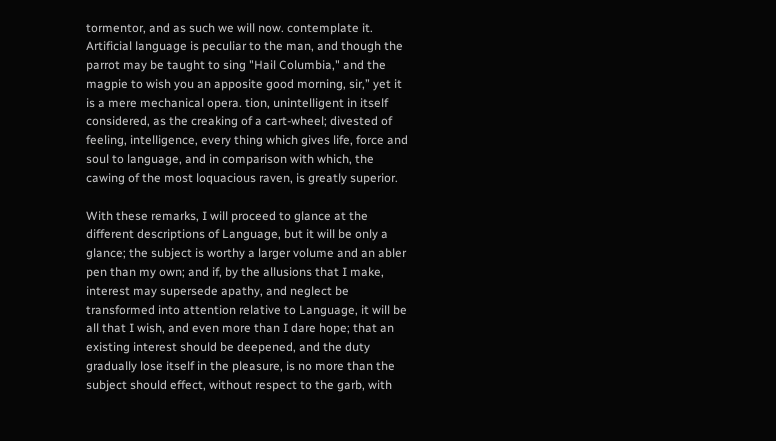tormentor, and as such we will now. contemplate it. Artificial language is peculiar to the man, and though the parrot may be taught to sing "Hail Columbia," and the magpie to wish you an apposite good morning, sir,” yet it is a mere mechanical opera. tion, unintelligent in itself considered, as the creaking of a cart-wheel; divested of feeling, intelligence, every thing which gives life, force and soul to language, and in comparison with which, the cawing of the most loquacious raven, is greatly superior.

With these remarks, I will proceed to glance at the different descriptions of Language, but it will be only a glance; the subject is worthy a larger volume and an abler pen than my own; and if, by the allusions that I make, interest may supersede apathy, and neglect be transformed into attention relative to Language, it will be all that I wish, and even more than I dare hope; that an existing interest should be deepened, and the duty gradually lose itself in the pleasure, is no more than the subject should effect, without respect to the garb, with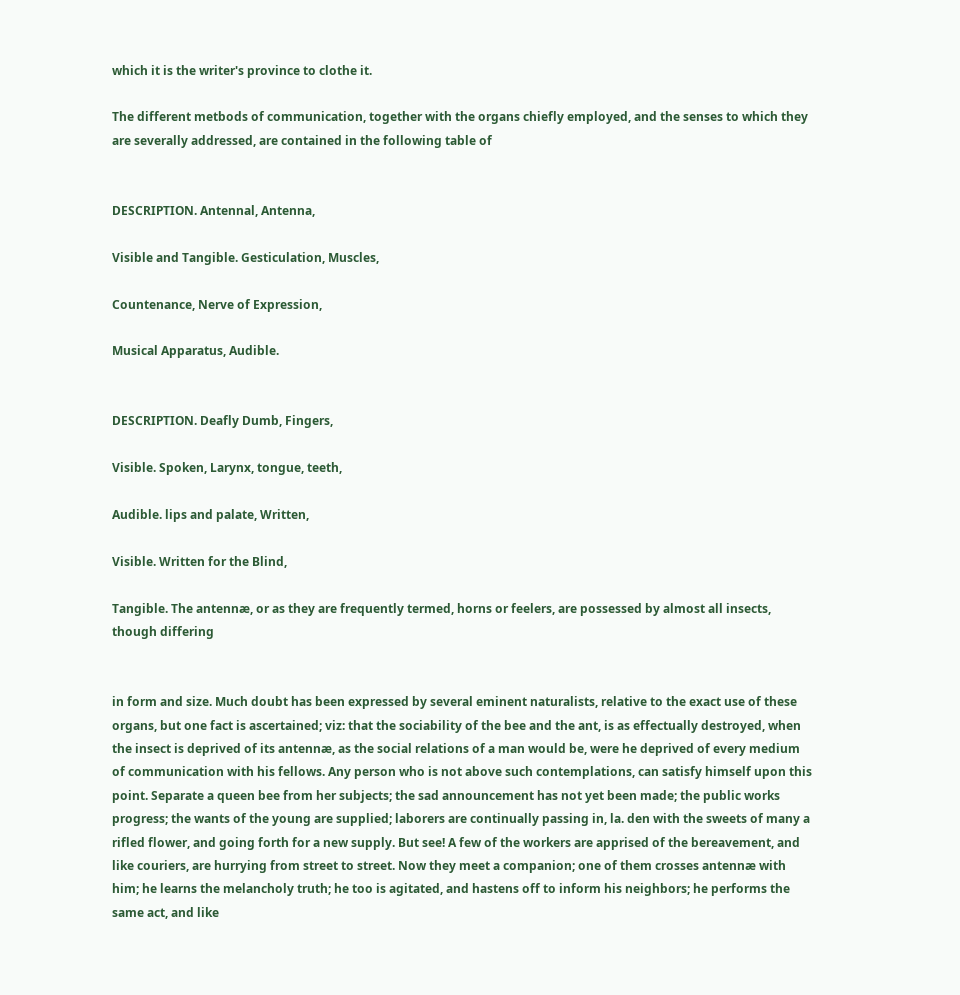which it is the writer's province to clothe it.

The different metbods of communication, together with the organs chiefly employed, and the senses to which they are severally addressed, are contained in the following table of


DESCRIPTION. Antennal, Antenna,

Visible and Tangible. Gesticulation, Muscles,

Countenance, Nerve of Expression,

Musical Apparatus, Audible.


DESCRIPTION. Deafly Dumb, Fingers,

Visible. Spoken, Larynx, tongue, teeth,

Audible. lips and palate, Written,

Visible. Written for the Blind,

Tangible. The antennæ, or as they are frequently termed, horns or feelers, are possessed by almost all insects, though differing


in form and size. Much doubt has been expressed by several eminent naturalists, relative to the exact use of these organs, but one fact is ascertained; viz: that the sociability of the bee and the ant, is as effectually destroyed, when the insect is deprived of its antennæ, as the social relations of a man would be, were he deprived of every medium of communication with his fellows. Any person who is not above such contemplations, can satisfy himself upon this point. Separate a queen bee from her subjects; the sad announcement has not yet been made; the public works progress; the wants of the young are supplied; laborers are continually passing in, la. den with the sweets of many a rifled flower, and going forth for a new supply. But see! A few of the workers are apprised of the bereavement, and like couriers, are hurrying from street to street. Now they meet a companion; one of them crosses antennæ with him; he learns the melancholy truth; he too is agitated, and hastens off to inform his neighbors; he performs the same act, and like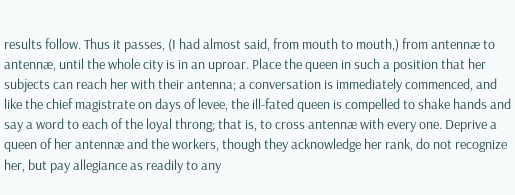results follow. Thus it passes, (I had almost said, from mouth to mouth,) from antennæ to antennæ, until the whole city is in an uproar. Place the queen in such a position that her subjects can reach her with their antenna; a conversation is immediately commenced, and like the chief magistrate on days of levee, the ill-fated queen is compelled to shake hands and say a word to each of the loyal throng; that is, to cross antennæ with every one. Deprive a queen of her antennæ and the workers, though they acknowledge her rank, do not recognize her, but pay allegiance as readily to any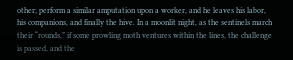other; perform a similar amputation upon a worker, and he leaves his labor, his companions, and finally the hive. In a moonlit night, as the sentinels march their “rounds,” if some prowling moth ventures within the lines, the challenge is passed, and the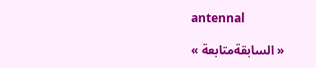antennal

« السابقةمتابعة »